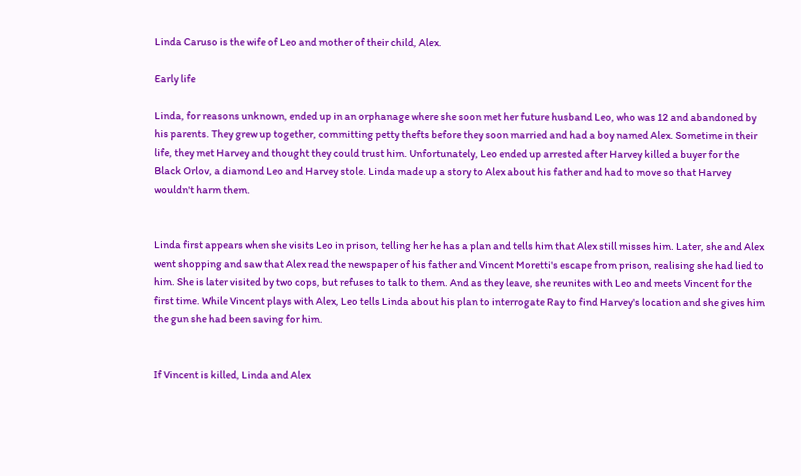Linda Caruso is the wife of Leo and mother of their child, Alex.

Early life

Linda, for reasons unknown, ended up in an orphanage where she soon met her future husband Leo, who was 12 and abandoned by his parents. They grew up together, committing petty thefts before they soon married and had a boy named Alex. Sometime in their life, they met Harvey and thought they could trust him. Unfortunately, Leo ended up arrested after Harvey killed a buyer for the Black Orlov, a diamond Leo and Harvey stole. Linda made up a story to Alex about his father and had to move so that Harvey wouldn't harm them.


Linda first appears when she visits Leo in prison, telling her he has a plan and tells him that Alex still misses him. Later, she and Alex went shopping and saw that Alex read the newspaper of his father and Vincent Moretti's escape from prison, realising she had lied to him. She is later visited by two cops, but refuses to talk to them. And as they leave, she reunites with Leo and meets Vincent for the first time. While Vincent plays with Alex, Leo tells Linda about his plan to interrogate Ray to find Harvey's location and she gives him the gun she had been saving for him.


If Vincent is killed, Linda and Alex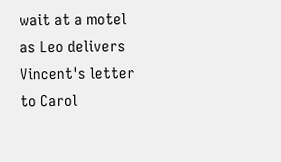wait at a motel as Leo delivers Vincent's letter to Carol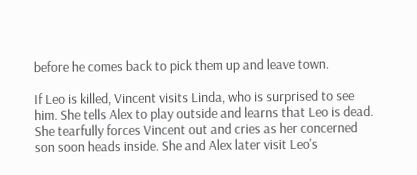before he comes back to pick them up and leave town.

If Leo is killed, Vincent visits Linda, who is surprised to see him. She tells Alex to play outside and learns that Leo is dead. She tearfully forces Vincent out and cries as her concerned son soon heads inside. She and Alex later visit Leo's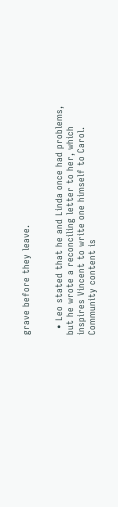grave before they leave.


  • Leo stated that he and Linda once had problems, but he wrote a reconciling letter to her, which inspires Vincent to write one himself to Carol.
Community content is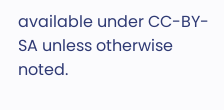available under CC-BY-SA unless otherwise noted.